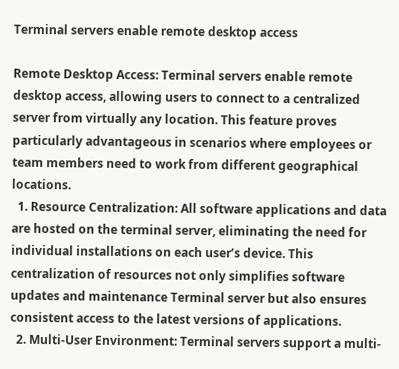Terminal servers enable remote desktop access

Remote Desktop Access: Terminal servers enable remote desktop access, allowing users to connect to a centralized server from virtually any location. This feature proves particularly advantageous in scenarios where employees or team members need to work from different geographical locations.
  1. Resource Centralization: All software applications and data are hosted on the terminal server, eliminating the need for individual installations on each user’s device. This centralization of resources not only simplifies software updates and maintenance Terminal server but also ensures consistent access to the latest versions of applications.
  2. Multi-User Environment: Terminal servers support a multi-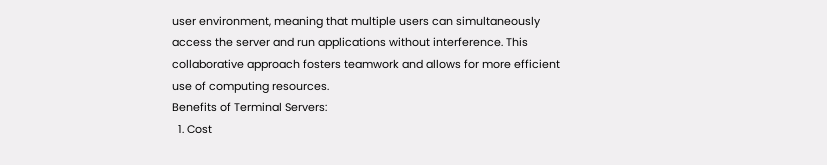user environment, meaning that multiple users can simultaneously access the server and run applications without interference. This collaborative approach fosters teamwork and allows for more efficient use of computing resources.
Benefits of Terminal Servers:
  1. Cost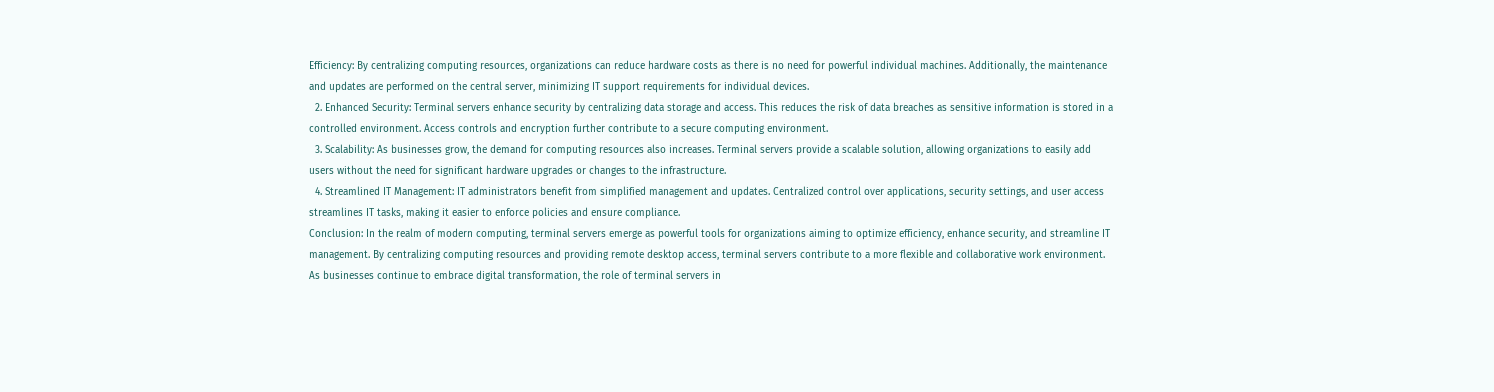Efficiency: By centralizing computing resources, organizations can reduce hardware costs as there is no need for powerful individual machines. Additionally, the maintenance and updates are performed on the central server, minimizing IT support requirements for individual devices.
  2. Enhanced Security: Terminal servers enhance security by centralizing data storage and access. This reduces the risk of data breaches as sensitive information is stored in a controlled environment. Access controls and encryption further contribute to a secure computing environment.
  3. Scalability: As businesses grow, the demand for computing resources also increases. Terminal servers provide a scalable solution, allowing organizations to easily add users without the need for significant hardware upgrades or changes to the infrastructure.
  4. Streamlined IT Management: IT administrators benefit from simplified management and updates. Centralized control over applications, security settings, and user access streamlines IT tasks, making it easier to enforce policies and ensure compliance.
Conclusion: In the realm of modern computing, terminal servers emerge as powerful tools for organizations aiming to optimize efficiency, enhance security, and streamline IT management. By centralizing computing resources and providing remote desktop access, terminal servers contribute to a more flexible and collaborative work environment. As businesses continue to embrace digital transformation, the role of terminal servers in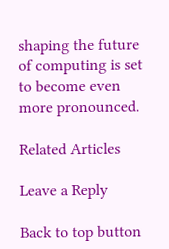shaping the future of computing is set to become even more pronounced.

Related Articles

Leave a Reply

Back to top button